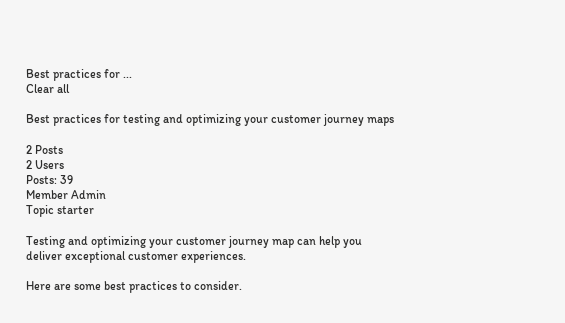Best practices for ...
Clear all

Best practices for testing and optimizing your customer journey maps

2 Posts
2 Users
Posts: 39
Member Admin
Topic starter

Testing and optimizing your customer journey map can help you deliver exceptional customer experiences.

Here are some best practices to consider.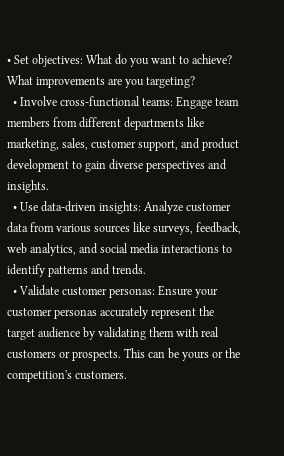• Set objectives: What do you want to achieve? What improvements are you targeting?
  • Involve cross-functional teams: Engage team members from different departments like marketing, sales, customer support, and product development to gain diverse perspectives and insights.
  • Use data-driven insights: Analyze customer data from various sources like surveys, feedback, web analytics, and social media interactions to identify patterns and trends.
  • Validate customer personas: Ensure your customer personas accurately represent the target audience by validating them with real customers or prospects. This can be yours or the competition's customers.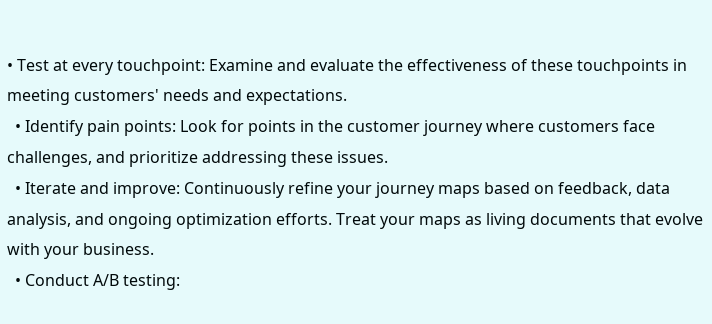• Test at every touchpoint: Examine and evaluate the effectiveness of these touchpoints in meeting customers' needs and expectations.
  • Identify pain points: Look for points in the customer journey where customers face challenges, and prioritize addressing these issues.
  • Iterate and improve: Continuously refine your journey maps based on feedback, data analysis, and ongoing optimization efforts. Treat your maps as living documents that evolve with your business.
  • Conduct A/B testing: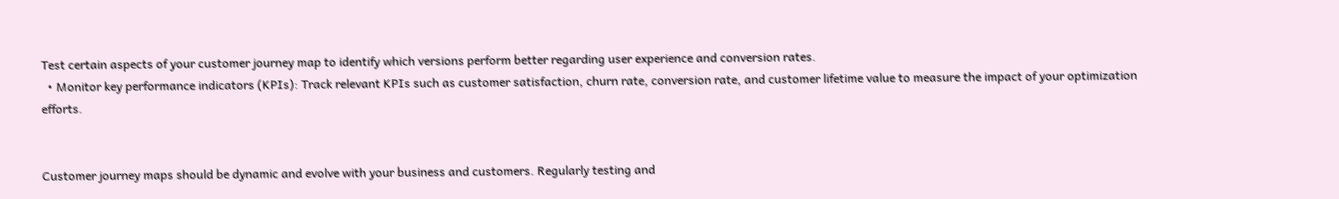Test certain aspects of your customer journey map to identify which versions perform better regarding user experience and conversion rates.
  • Monitor key performance indicators (KPIs): Track relevant KPIs such as customer satisfaction, churn rate, conversion rate, and customer lifetime value to measure the impact of your optimization efforts.


Customer journey maps should be dynamic and evolve with your business and customers. Regularly testing and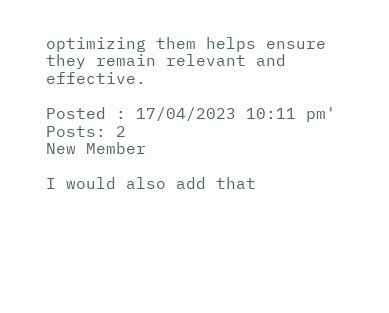optimizing them helps ensure they remain relevant and effective.

Posted : 17/04/2023 10:11 pm'
Posts: 2
New Member

I would also add that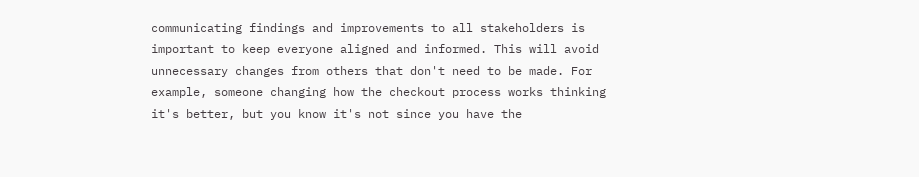communicating findings and improvements to all stakeholders is important to keep everyone aligned and informed. This will avoid unnecessary changes from others that don't need to be made. For example, someone changing how the checkout process works thinking it's better, but you know it's not since you have the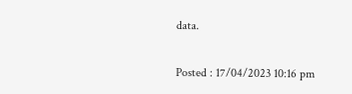data.

Posted : 17/04/2023 10:16 pm